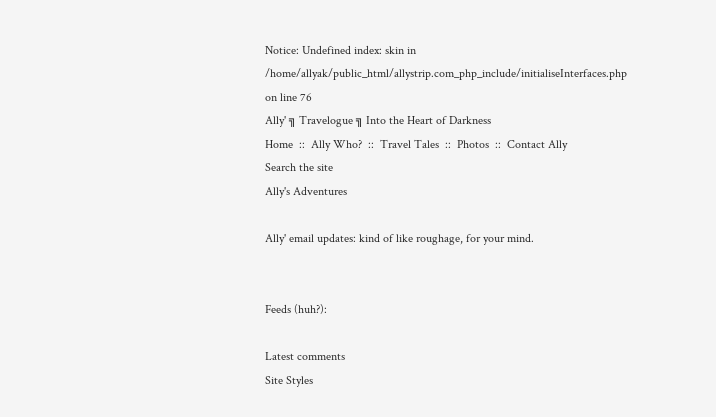Notice: Undefined index: skin in /home/allyak/public_html/allystrip.com_php_include/initialiseInterfaces.php on line 76
Ally' ╗ Travelogue ╗ Into the Heart of Darkness
Home  ::  Ally Who?  ::  Travel Tales  ::  Photos  ::  Contact Ally
Search the site
Ally's Adventures

Ally' email updates: kind of like roughage, for your mind.


Feeds (huh?):

Latest comments
Site Styles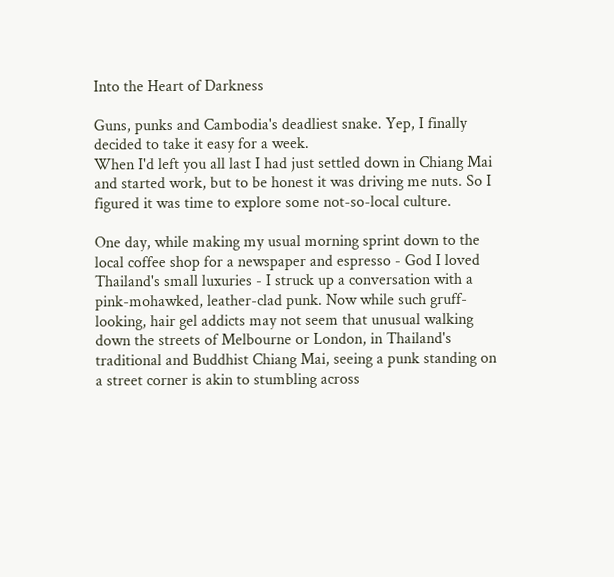Into the Heart of Darkness

Guns, punks and Cambodia's deadliest snake. Yep, I finally decided to take it easy for a week.
When I'd left you all last I had just settled down in Chiang Mai and started work, but to be honest it was driving me nuts. So I figured it was time to explore some not-so-local culture.

One day, while making my usual morning sprint down to the local coffee shop for a newspaper and espresso - God I loved Thailand's small luxuries - I struck up a conversation with a pink-mohawked, leather-clad punk. Now while such gruff-looking, hair gel addicts may not seem that unusual walking down the streets of Melbourne or London, in Thailand's traditional and Buddhist Chiang Mai, seeing a punk standing on a street corner is akin to stumbling across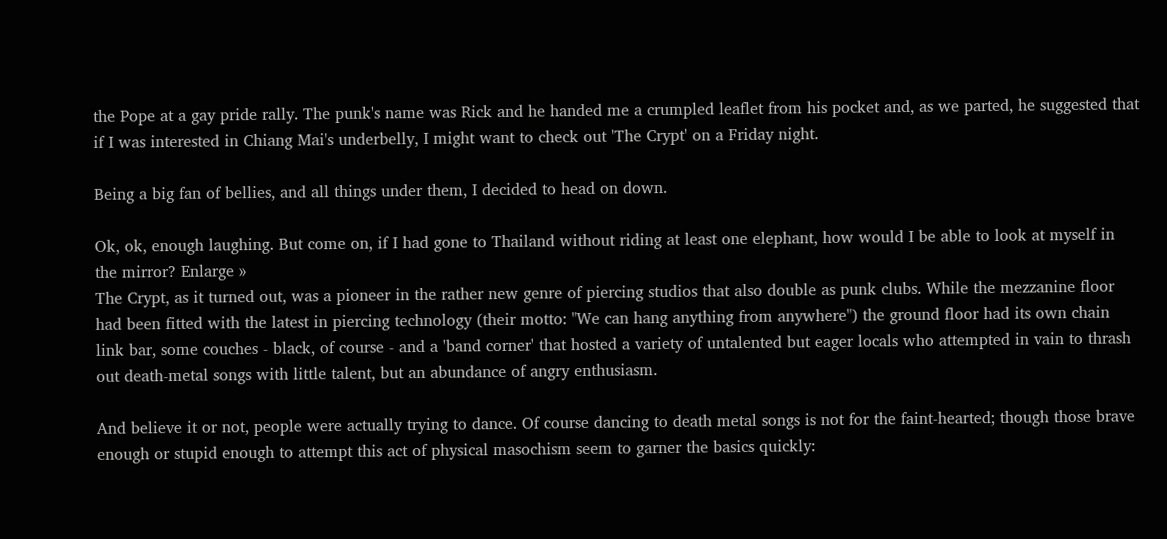the Pope at a gay pride rally. The punk's name was Rick and he handed me a crumpled leaflet from his pocket and, as we parted, he suggested that if I was interested in Chiang Mai's underbelly, I might want to check out 'The Crypt' on a Friday night.

Being a big fan of bellies, and all things under them, I decided to head on down.

Ok, ok, enough laughing. But come on, if I had gone to Thailand without riding at least one elephant, how would I be able to look at myself in the mirror? Enlarge »
The Crypt, as it turned out, was a pioneer in the rather new genre of piercing studios that also double as punk clubs. While the mezzanine floor had been fitted with the latest in piercing technology (their motto: "We can hang anything from anywhere") the ground floor had its own chain link bar, some couches - black, of course - and a 'band corner' that hosted a variety of untalented but eager locals who attempted in vain to thrash out death-metal songs with little talent, but an abundance of angry enthusiasm.

And believe it or not, people were actually trying to dance. Of course dancing to death metal songs is not for the faint-hearted; though those brave enough or stupid enough to attempt this act of physical masochism seem to garner the basics quickly: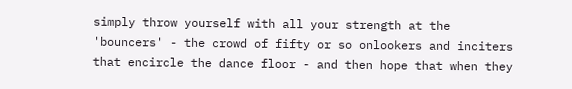simply throw yourself with all your strength at the 'bouncers' - the crowd of fifty or so onlookers and inciters that encircle the dance floor - and then hope that when they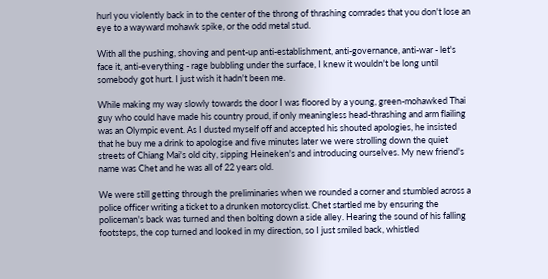hurl you violently back in to the center of the throng of thrashing comrades that you don't lose an eye to a wayward mohawk spike, or the odd metal stud.

With all the pushing, shoving and pent-up anti-establishment, anti-governance, anti-war - let's face it, anti-everything - rage bubbling under the surface, I knew it wouldn't be long until somebody got hurt. I just wish it hadn't been me.

While making my way slowly towards the door I was floored by a young, green-mohawked Thai guy who could have made his country proud, if only meaningless head-thrashing and arm flailing was an Olympic event. As I dusted myself off and accepted his shouted apologies, he insisted that he buy me a drink to apologise and five minutes later we were strolling down the quiet streets of Chiang Mai's old city, sipping Heineken's and introducing ourselves. My new friend's name was Chet and he was all of 22 years old.

We were still getting through the preliminaries when we rounded a corner and stumbled across a police officer writing a ticket to a drunken motorcyclist. Chet startled me by ensuring the policeman's back was turned and then bolting down a side alley. Hearing the sound of his falling footsteps, the cop turned and looked in my direction, so I just smiled back, whistled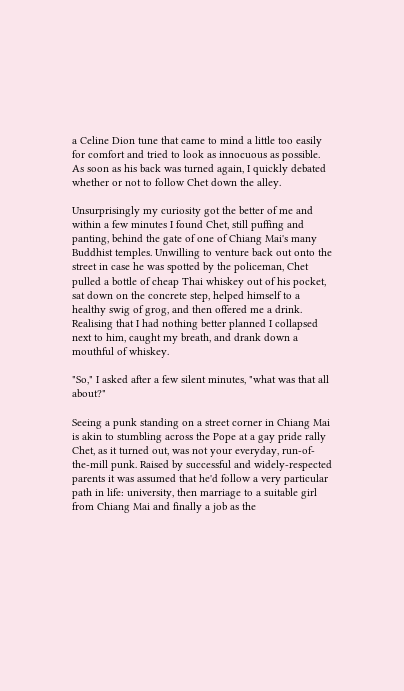a Celine Dion tune that came to mind a little too easily for comfort and tried to look as innocuous as possible. As soon as his back was turned again, I quickly debated whether or not to follow Chet down the alley.

Unsurprisingly my curiosity got the better of me and within a few minutes I found Chet, still puffing and panting, behind the gate of one of Chiang Mai's many Buddhist temples. Unwilling to venture back out onto the street in case he was spotted by the policeman, Chet pulled a bottle of cheap Thai whiskey out of his pocket, sat down on the concrete step, helped himself to a healthy swig of grog, and then offered me a drink. Realising that I had nothing better planned I collapsed next to him, caught my breath, and drank down a mouthful of whiskey.

"So," I asked after a few silent minutes, "what was that all about?"

Seeing a punk standing on a street corner in Chiang Mai is akin to stumbling across the Pope at a gay pride rally
Chet, as it turned out, was not your everyday, run-of-the-mill punk. Raised by successful and widely-respected parents it was assumed that he'd follow a very particular path in life: university, then marriage to a suitable girl from Chiang Mai and finally a job as the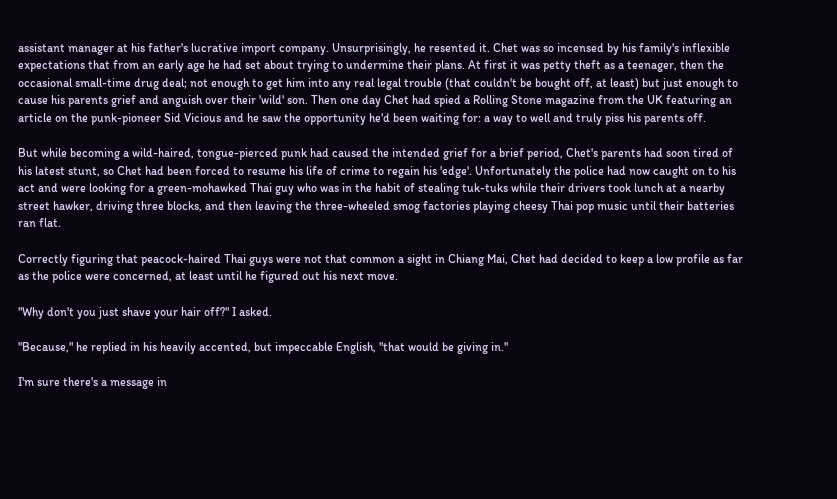assistant manager at his father's lucrative import company. Unsurprisingly, he resented it. Chet was so incensed by his family's inflexible expectations that from an early age he had set about trying to undermine their plans. At first it was petty theft as a teenager, then the occasional small-time drug deal; not enough to get him into any real legal trouble (that couldn't be bought off, at least) but just enough to cause his parents grief and anguish over their 'wild' son. Then one day Chet had spied a Rolling Stone magazine from the UK featuring an article on the punk-pioneer Sid Vicious and he saw the opportunity he'd been waiting for: a way to well and truly piss his parents off.

But while becoming a wild-haired, tongue-pierced punk had caused the intended grief for a brief period, Chet's parents had soon tired of his latest stunt, so Chet had been forced to resume his life of crime to regain his 'edge'. Unfortunately the police had now caught on to his act and were looking for a green-mohawked Thai guy who was in the habit of stealing tuk-tuks while their drivers took lunch at a nearby street hawker, driving three blocks, and then leaving the three-wheeled smog factories playing cheesy Thai pop music until their batteries ran flat.

Correctly figuring that peacock-haired Thai guys were not that common a sight in Chiang Mai, Chet had decided to keep a low profile as far as the police were concerned, at least until he figured out his next move.

"Why don't you just shave your hair off?" I asked.

"Because," he replied in his heavily accented, but impeccable English, "that would be giving in."

I'm sure there's a message in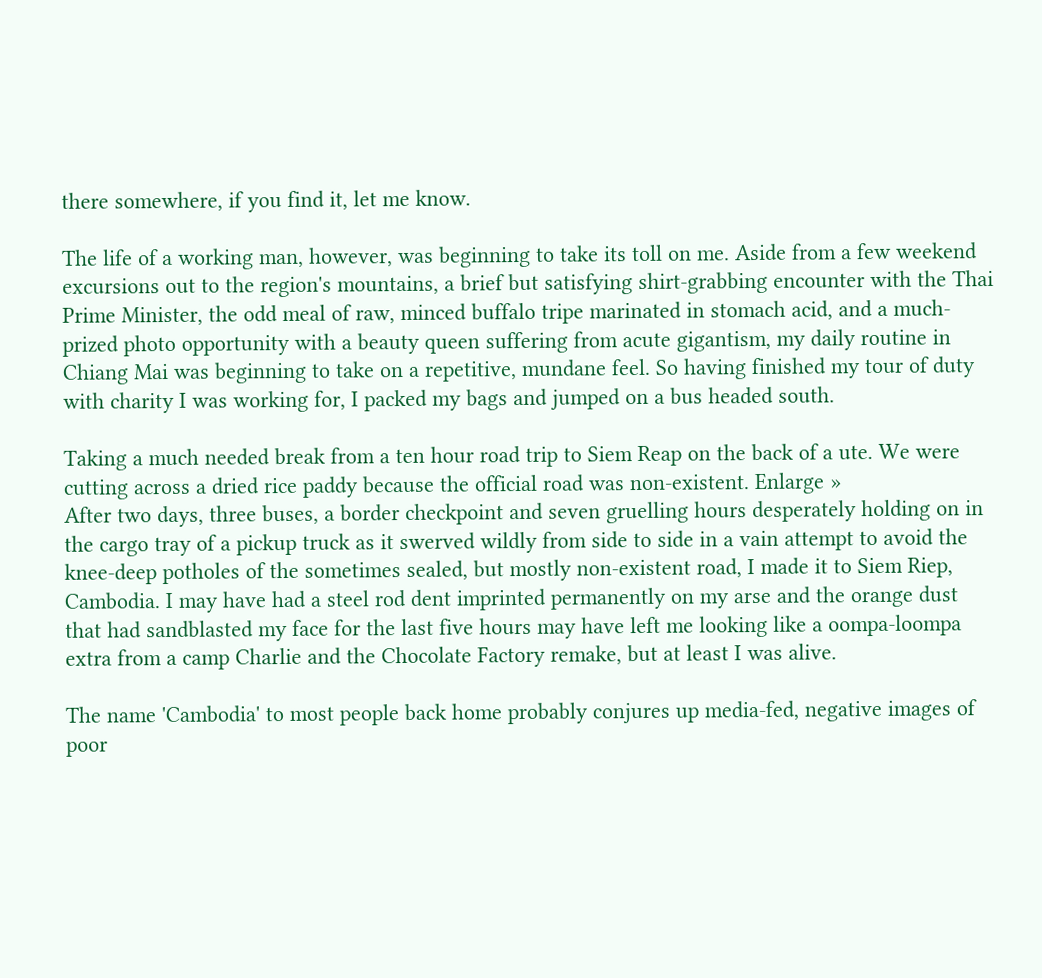there somewhere, if you find it, let me know.

The life of a working man, however, was beginning to take its toll on me. Aside from a few weekend excursions out to the region's mountains, a brief but satisfying shirt-grabbing encounter with the Thai Prime Minister, the odd meal of raw, minced buffalo tripe marinated in stomach acid, and a much-prized photo opportunity with a beauty queen suffering from acute gigantism, my daily routine in Chiang Mai was beginning to take on a repetitive, mundane feel. So having finished my tour of duty with charity I was working for, I packed my bags and jumped on a bus headed south.

Taking a much needed break from a ten hour road trip to Siem Reap on the back of a ute. We were cutting across a dried rice paddy because the official road was non-existent. Enlarge »
After two days, three buses, a border checkpoint and seven gruelling hours desperately holding on in the cargo tray of a pickup truck as it swerved wildly from side to side in a vain attempt to avoid the knee-deep potholes of the sometimes sealed, but mostly non-existent road, I made it to Siem Riep, Cambodia. I may have had a steel rod dent imprinted permanently on my arse and the orange dust that had sandblasted my face for the last five hours may have left me looking like a oompa-loompa extra from a camp Charlie and the Chocolate Factory remake, but at least I was alive.

The name 'Cambodia' to most people back home probably conjures up media-fed, negative images of poor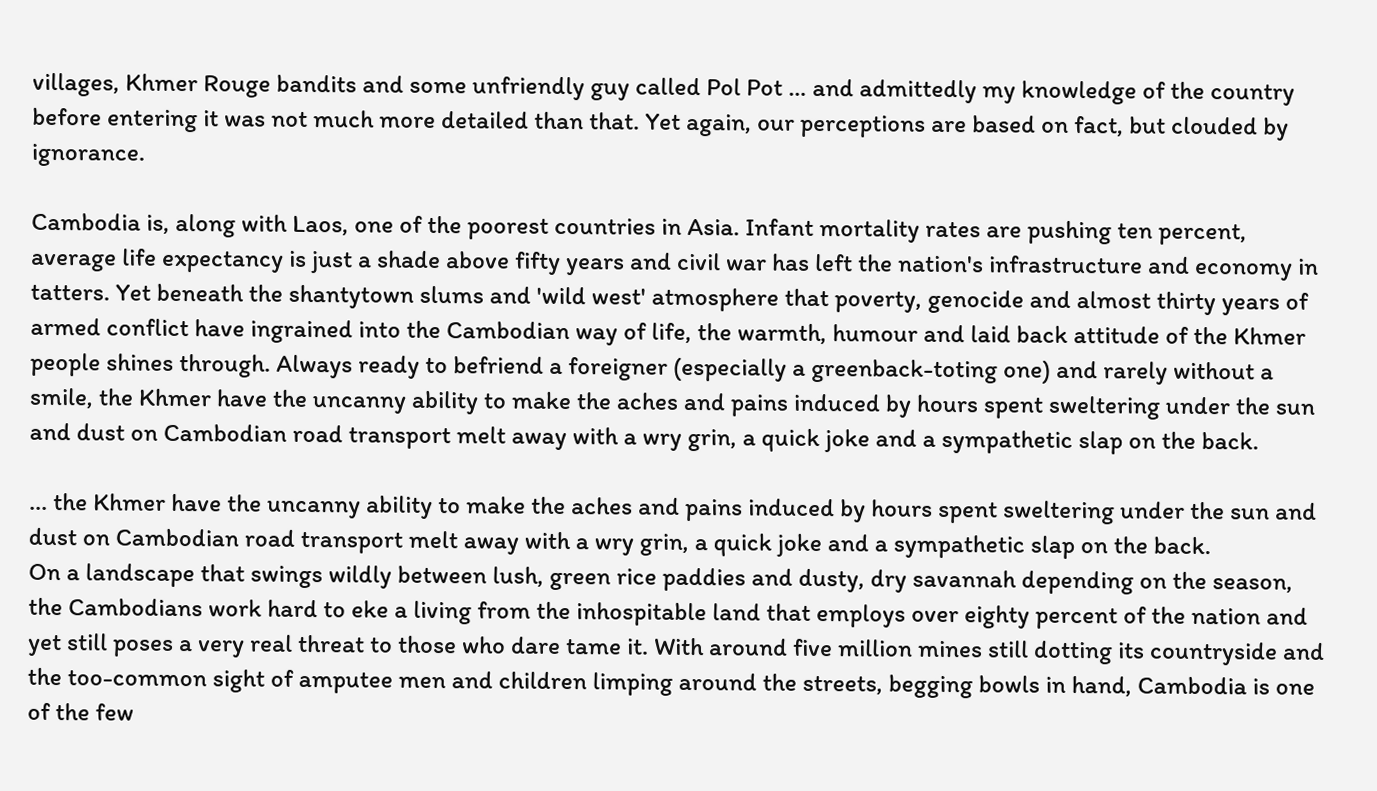villages, Khmer Rouge bandits and some unfriendly guy called Pol Pot … and admittedly my knowledge of the country before entering it was not much more detailed than that. Yet again, our perceptions are based on fact, but clouded by ignorance.

Cambodia is, along with Laos, one of the poorest countries in Asia. Infant mortality rates are pushing ten percent, average life expectancy is just a shade above fifty years and civil war has left the nation's infrastructure and economy in tatters. Yet beneath the shantytown slums and 'wild west' atmosphere that poverty, genocide and almost thirty years of armed conflict have ingrained into the Cambodian way of life, the warmth, humour and laid back attitude of the Khmer people shines through. Always ready to befriend a foreigner (especially a greenback-toting one) and rarely without a smile, the Khmer have the uncanny ability to make the aches and pains induced by hours spent sweltering under the sun and dust on Cambodian road transport melt away with a wry grin, a quick joke and a sympathetic slap on the back.

... the Khmer have the uncanny ability to make the aches and pains induced by hours spent sweltering under the sun and dust on Cambodian road transport melt away with a wry grin, a quick joke and a sympathetic slap on the back.
On a landscape that swings wildly between lush, green rice paddies and dusty, dry savannah depending on the season, the Cambodians work hard to eke a living from the inhospitable land that employs over eighty percent of the nation and yet still poses a very real threat to those who dare tame it. With around five million mines still dotting its countryside and the too-common sight of amputee men and children limping around the streets, begging bowls in hand, Cambodia is one of the few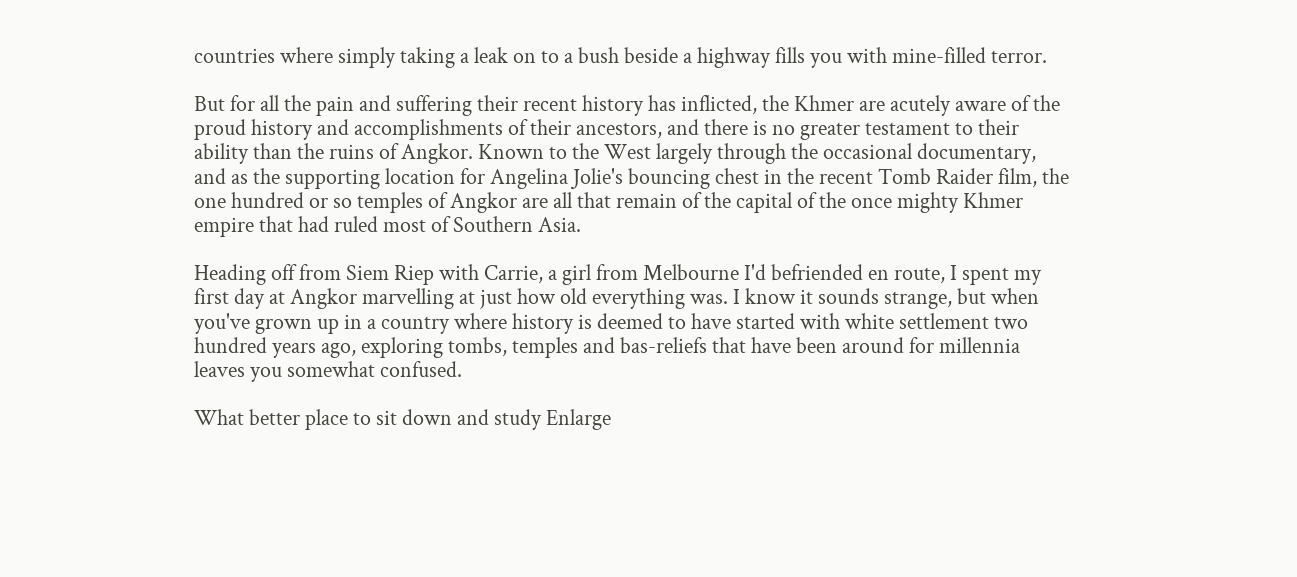countries where simply taking a leak on to a bush beside a highway fills you with mine-filled terror.

But for all the pain and suffering their recent history has inflicted, the Khmer are acutely aware of the proud history and accomplishments of their ancestors, and there is no greater testament to their ability than the ruins of Angkor. Known to the West largely through the occasional documentary, and as the supporting location for Angelina Jolie's bouncing chest in the recent Tomb Raider film, the one hundred or so temples of Angkor are all that remain of the capital of the once mighty Khmer empire that had ruled most of Southern Asia.

Heading off from Siem Riep with Carrie, a girl from Melbourne I'd befriended en route, I spent my first day at Angkor marvelling at just how old everything was. I know it sounds strange, but when you've grown up in a country where history is deemed to have started with white settlement two hundred years ago, exploring tombs, temples and bas-reliefs that have been around for millennia leaves you somewhat confused.

What better place to sit down and study Enlarge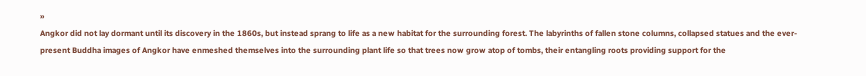»
Angkor did not lay dormant until its discovery in the 1860s, but instead sprang to life as a new habitat for the surrounding forest. The labyrinths of fallen stone columns, collapsed statues and the ever-present Buddha images of Angkor have enmeshed themselves into the surrounding plant life so that trees now grow atop of tombs, their entangling roots providing support for the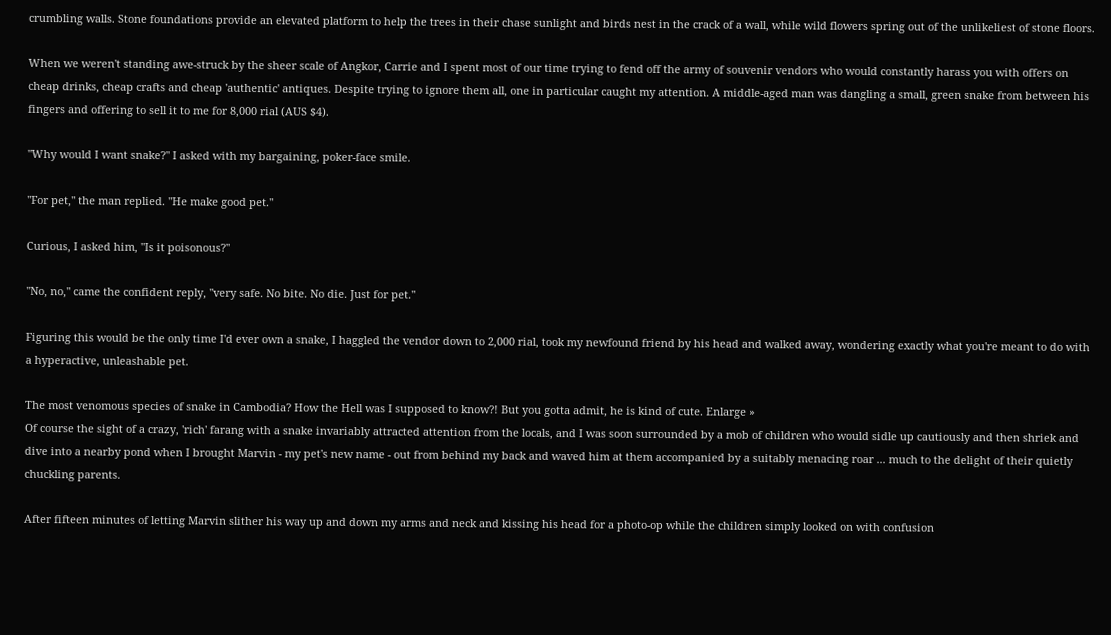crumbling walls. Stone foundations provide an elevated platform to help the trees in their chase sunlight and birds nest in the crack of a wall, while wild flowers spring out of the unlikeliest of stone floors.

When we weren't standing awe-struck by the sheer scale of Angkor, Carrie and I spent most of our time trying to fend off the army of souvenir vendors who would constantly harass you with offers on cheap drinks, cheap crafts and cheap 'authentic' antiques. Despite trying to ignore them all, one in particular caught my attention. A middle-aged man was dangling a small, green snake from between his fingers and offering to sell it to me for 8,000 rial (AUS $4).

"Why would I want snake?" I asked with my bargaining, poker-face smile.

"For pet," the man replied. "He make good pet."

Curious, I asked him, "Is it poisonous?"

"No, no," came the confident reply, "very safe. No bite. No die. Just for pet."

Figuring this would be the only time I'd ever own a snake, I haggled the vendor down to 2,000 rial, took my newfound friend by his head and walked away, wondering exactly what you're meant to do with a hyperactive, unleashable pet.

The most venomous species of snake in Cambodia? How the Hell was I supposed to know?! But you gotta admit, he is kind of cute. Enlarge »
Of course the sight of a crazy, 'rich' farang with a snake invariably attracted attention from the locals, and I was soon surrounded by a mob of children who would sidle up cautiously and then shriek and dive into a nearby pond when I brought Marvin - my pet's new name - out from behind my back and waved him at them accompanied by a suitably menacing roar ... much to the delight of their quietly chuckling parents.

After fifteen minutes of letting Marvin slither his way up and down my arms and neck and kissing his head for a photo-op while the children simply looked on with confusion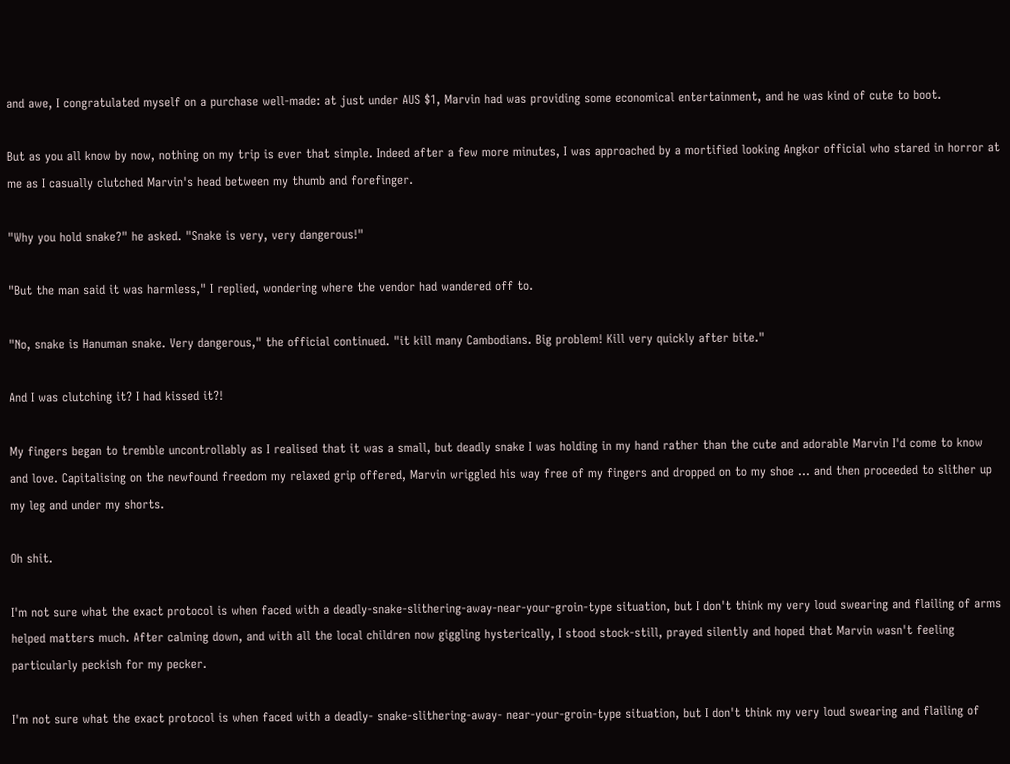and awe, I congratulated myself on a purchase well-made: at just under AUS $1, Marvin had was providing some economical entertainment, and he was kind of cute to boot.

But as you all know by now, nothing on my trip is ever that simple. Indeed after a few more minutes, I was approached by a mortified looking Angkor official who stared in horror at me as I casually clutched Marvin's head between my thumb and forefinger.

"Why you hold snake?" he asked. "Snake is very, very dangerous!"

"But the man said it was harmless," I replied, wondering where the vendor had wandered off to.

"No, snake is Hanuman snake. Very dangerous," the official continued. "it kill many Cambodians. Big problem! Kill very quickly after bite."

And I was clutching it? I had kissed it?!

My fingers began to tremble uncontrollably as I realised that it was a small, but deadly snake I was holding in my hand rather than the cute and adorable Marvin I'd come to know and love. Capitalising on the newfound freedom my relaxed grip offered, Marvin wriggled his way free of my fingers and dropped on to my shoe ... and then proceeded to slither up my leg and under my shorts.

Oh shit.

I'm not sure what the exact protocol is when faced with a deadly-snake-slithering-away-near-your-groin-type situation, but I don't think my very loud swearing and flailing of arms helped matters much. After calming down, and with all the local children now giggling hysterically, I stood stock-still, prayed silently and hoped that Marvin wasn't feeling particularly peckish for my pecker.

I'm not sure what the exact protocol is when faced with a deadly- snake-slithering-away- near-your-groin-type situation, but I don't think my very loud swearing and flailing of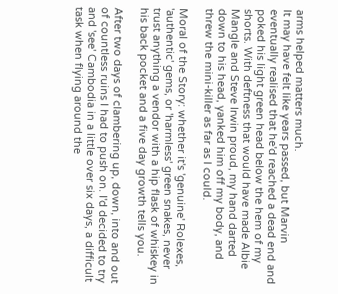arms helped matters much.
It may have felt like years passed, but Marvin eventually realised that he'd reached a dead end and poked his light green head below the hem of my shorts. With deftness that would have made Albie Mangle and Steve Irwin proud, my hand darted down to his head, yanked him off my body, and threw the mini-killer as far as I could.

Moral of the Story: whether it's 'genuine' Rolexes, 'authentic' gems, or 'harmless' green snakes, never trust anything a vendor with a hip flask of whiskey in his back pocket and a five day growth tells you.

After two days of clambering up, down, into and out of countless ruins I had to push on. I'd decided to try and 'see' Cambodia in a little over six days, a difficult task when flying around the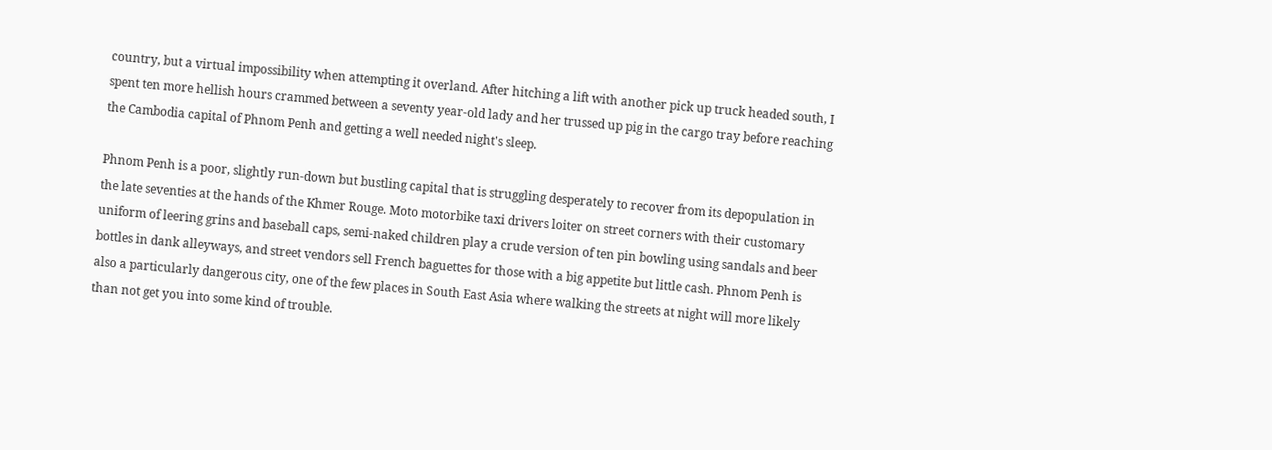country, but a virtual impossibility when attempting it overland. After hitching a lift with another pick up truck headed south, I spent ten more hellish hours crammed between a seventy year-old lady and her trussed up pig in the cargo tray before reaching the Cambodia capital of Phnom Penh and getting a well needed night's sleep.

Phnom Penh is a poor, slightly run-down but bustling capital that is struggling desperately to recover from its depopulation in the late seventies at the hands of the Khmer Rouge. Moto motorbike taxi drivers loiter on street corners with their customary uniform of leering grins and baseball caps, semi-naked children play a crude version of ten pin bowling using sandals and beer bottles in dank alleyways, and street vendors sell French baguettes for those with a big appetite but little cash. Phnom Penh is also a particularly dangerous city, one of the few places in South East Asia where walking the streets at night will more likely than not get you into some kind of trouble.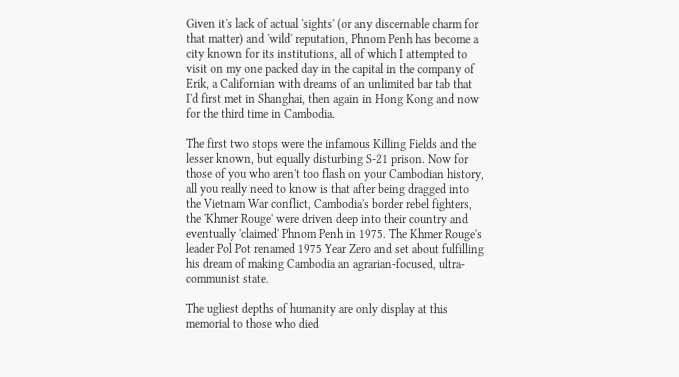Given it's lack of actual 'sights' (or any discernable charm for that matter) and 'wild' reputation, Phnom Penh has become a city known for its institutions, all of which I attempted to visit on my one packed day in the capital in the company of Erik, a Californian with dreams of an unlimited bar tab that I'd first met in Shanghai, then again in Hong Kong and now for the third time in Cambodia.

The first two stops were the infamous Killing Fields and the lesser known, but equally disturbing S-21 prison. Now for those of you who aren't too flash on your Cambodian history, all you really need to know is that after being dragged into the Vietnam War conflict, Cambodia's border rebel fighters, the 'Khmer Rouge' were driven deep into their country and eventually 'claimed' Phnom Penh in 1975. The Khmer Rouge's leader Pol Pot renamed 1975 Year Zero and set about fulfilling his dream of making Cambodia an agrarian-focused, ultra-communist state.

The ugliest depths of humanity are only display at this memorial to those who died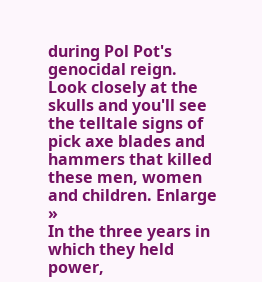during Pol Pot's genocidal reign. Look closely at the skulls and you'll see the telltale signs of pick axe blades and hammers that killed these men, women and children. Enlarge »
In the three years in which they held power,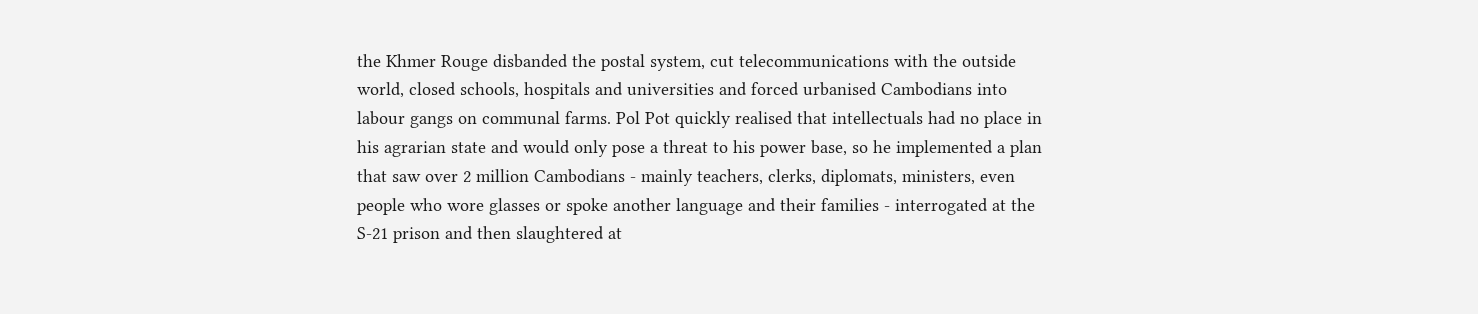the Khmer Rouge disbanded the postal system, cut telecommunications with the outside world, closed schools, hospitals and universities and forced urbanised Cambodians into labour gangs on communal farms. Pol Pot quickly realised that intellectuals had no place in his agrarian state and would only pose a threat to his power base, so he implemented a plan that saw over 2 million Cambodians - mainly teachers, clerks, diplomats, ministers, even people who wore glasses or spoke another language and their families - interrogated at the S-21 prison and then slaughtered at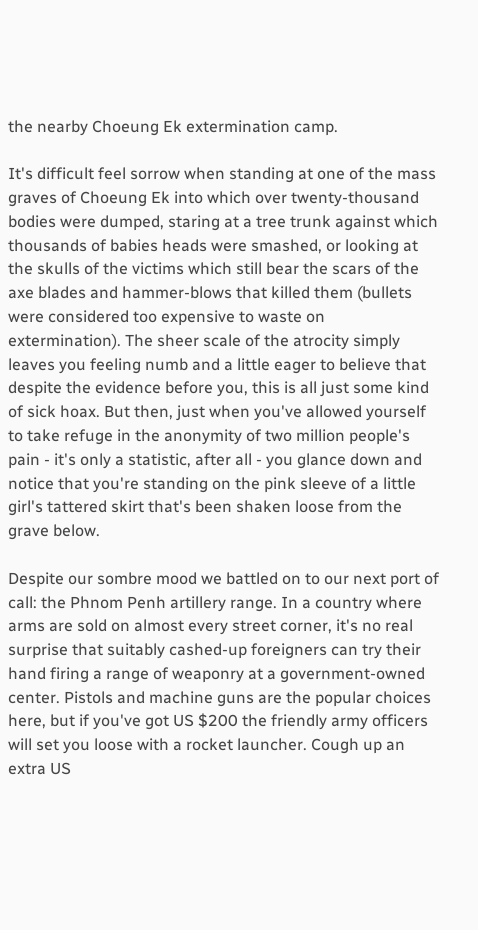the nearby Choeung Ek extermination camp.

It's difficult feel sorrow when standing at one of the mass graves of Choeung Ek into which over twenty-thousand bodies were dumped, staring at a tree trunk against which thousands of babies heads were smashed, or looking at the skulls of the victims which still bear the scars of the axe blades and hammer-blows that killed them (bullets were considered too expensive to waste on extermination). The sheer scale of the atrocity simply leaves you feeling numb and a little eager to believe that despite the evidence before you, this is all just some kind of sick hoax. But then, just when you've allowed yourself to take refuge in the anonymity of two million people's pain - it's only a statistic, after all - you glance down and notice that you're standing on the pink sleeve of a little girl's tattered skirt that's been shaken loose from the grave below.

Despite our sombre mood we battled on to our next port of call: the Phnom Penh artillery range. In a country where arms are sold on almost every street corner, it's no real surprise that suitably cashed-up foreigners can try their hand firing a range of weaponry at a government-owned center. Pistols and machine guns are the popular choices here, but if you've got US $200 the friendly army officers will set you loose with a rocket launcher. Cough up an extra US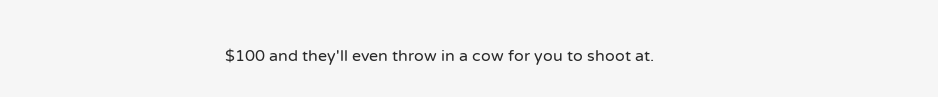$100 and they'll even throw in a cow for you to shoot at.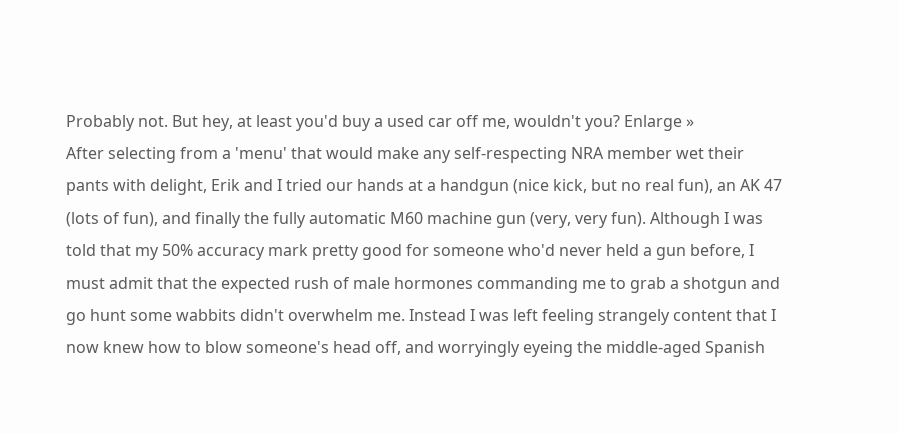Probably not. But hey, at least you'd buy a used car off me, wouldn't you? Enlarge »
After selecting from a 'menu' that would make any self-respecting NRA member wet their pants with delight, Erik and I tried our hands at a handgun (nice kick, but no real fun), an AK 47 (lots of fun), and finally the fully automatic M60 machine gun (very, very fun). Although I was told that my 50% accuracy mark pretty good for someone who'd never held a gun before, I must admit that the expected rush of male hormones commanding me to grab a shotgun and go hunt some wabbits didn't overwhelm me. Instead I was left feeling strangely content that I now knew how to blow someone's head off, and worryingly eyeing the middle-aged Spanish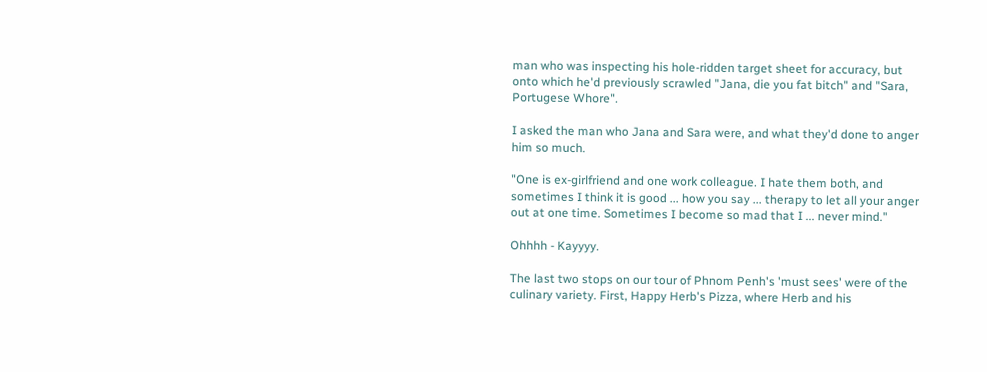man who was inspecting his hole-ridden target sheet for accuracy, but onto which he'd previously scrawled "Jana, die you fat bitch" and "Sara, Portugese Whore".

I asked the man who Jana and Sara were, and what they'd done to anger him so much.

"One is ex-girlfriend and one work colleague. I hate them both, and sometimes I think it is good ... how you say ... therapy to let all your anger out at one time. Sometimes I become so mad that I ... never mind."

Ohhhh - Kayyyy.

The last two stops on our tour of Phnom Penh's 'must sees' were of the culinary variety. First, Happy Herb's Pizza, where Herb and his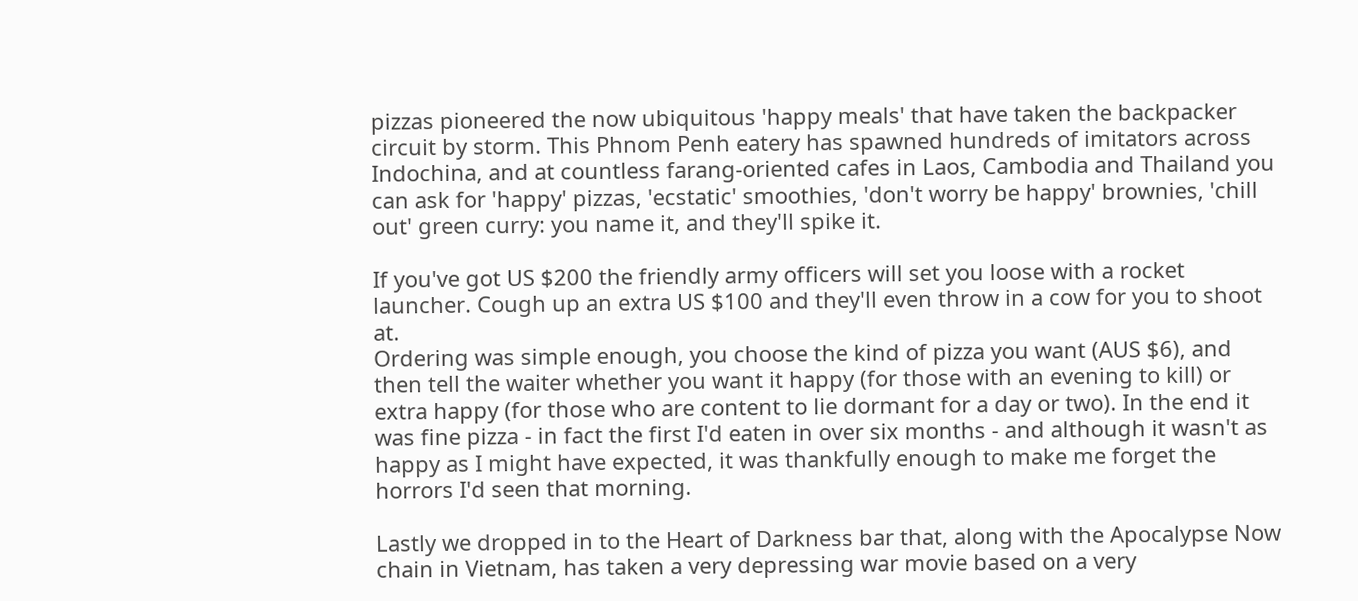pizzas pioneered the now ubiquitous 'happy meals' that have taken the backpacker circuit by storm. This Phnom Penh eatery has spawned hundreds of imitators across Indochina, and at countless farang-oriented cafes in Laos, Cambodia and Thailand you can ask for 'happy' pizzas, 'ecstatic' smoothies, 'don't worry be happy' brownies, 'chill out' green curry: you name it, and they'll spike it.

If you've got US $200 the friendly army officers will set you loose with a rocket launcher. Cough up an extra US $100 and they'll even throw in a cow for you to shoot at.
Ordering was simple enough, you choose the kind of pizza you want (AUS $6), and then tell the waiter whether you want it happy (for those with an evening to kill) or extra happy (for those who are content to lie dormant for a day or two). In the end it was fine pizza - in fact the first I'd eaten in over six months - and although it wasn't as happy as I might have expected, it was thankfully enough to make me forget the horrors I'd seen that morning.

Lastly we dropped in to the Heart of Darkness bar that, along with the Apocalypse Now chain in Vietnam, has taken a very depressing war movie based on a very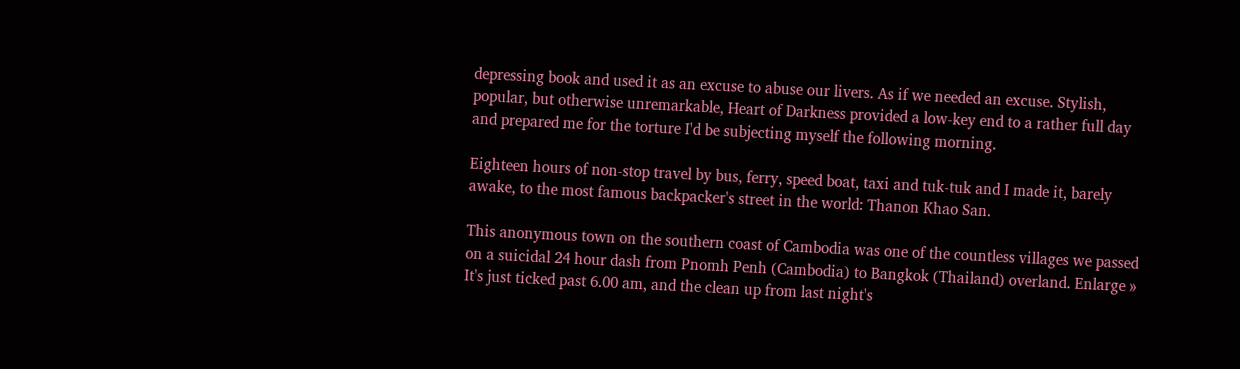depressing book and used it as an excuse to abuse our livers. As if we needed an excuse. Stylish, popular, but otherwise unremarkable, Heart of Darkness provided a low-key end to a rather full day and prepared me for the torture I'd be subjecting myself the following morning.

Eighteen hours of non-stop travel by bus, ferry, speed boat, taxi and tuk-tuk and I made it, barely awake, to the most famous backpacker's street in the world: Thanon Khao San.

This anonymous town on the southern coast of Cambodia was one of the countless villages we passed on a suicidal 24 hour dash from Pnomh Penh (Cambodia) to Bangkok (Thailand) overland. Enlarge »
It's just ticked past 6.00 am, and the clean up from last night's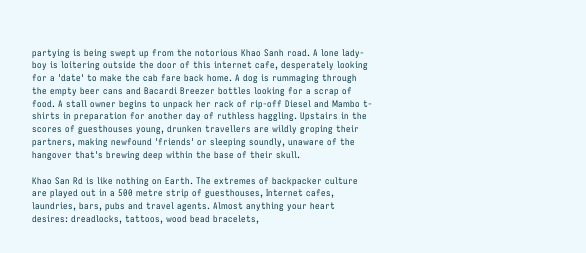partying is being swept up from the notorious Khao Sanh road. A lone lady-boy is loitering outside the door of this internet cafe, desperately looking for a 'date' to make the cab fare back home. A dog is rummaging through the empty beer cans and Bacardi Breezer bottles looking for a scrap of food. A stall owner begins to unpack her rack of rip-off Diesel and Mambo t-shirts in preparation for another day of ruthless haggling. Upstairs in the scores of guesthouses young, drunken travellers are wildly groping their partners, making newfound 'friends' or sleeping soundly, unaware of the hangover that's brewing deep within the base of their skull.

Khao San Rd is like nothing on Earth. The extremes of backpacker culture are played out in a 500 metre strip of guesthouses, Internet cafes, laundries, bars, pubs and travel agents. Almost anything your heart desires: dreadlocks, tattoos, wood bead bracelets,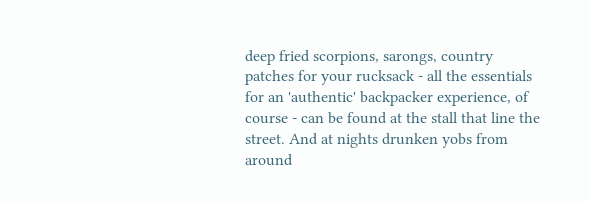deep fried scorpions, sarongs, country patches for your rucksack - all the essentials for an 'authentic' backpacker experience, of course - can be found at the stall that line the street. And at nights drunken yobs from around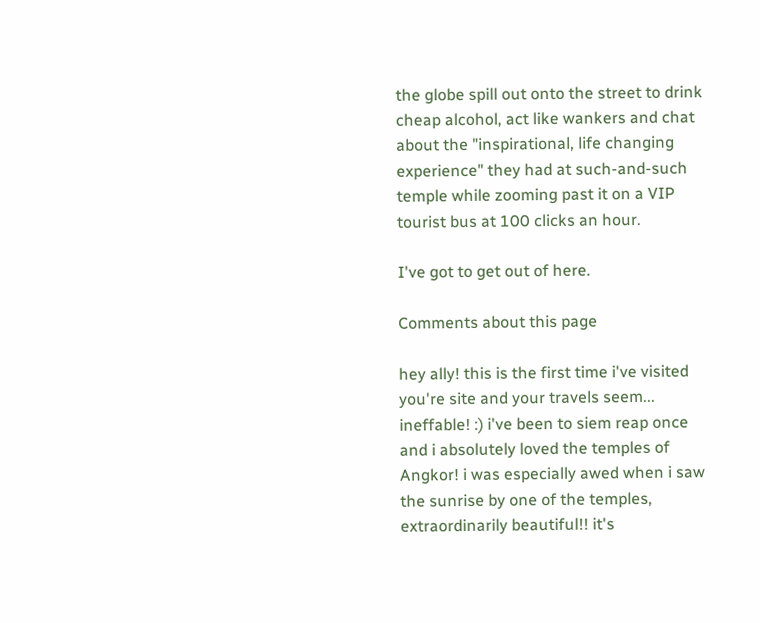the globe spill out onto the street to drink cheap alcohol, act like wankers and chat about the "inspirational, life changing experience" they had at such-and-such temple while zooming past it on a VIP tourist bus at 100 clicks an hour.

I've got to get out of here.

Comments about this page

hey ally! this is the first time i've visited you're site and your travels seem... ineffable! :) i've been to siem reap once and i absolutely loved the temples of Angkor! i was especially awed when i saw the sunrise by one of the temples, extraordinarily beautiful!! it's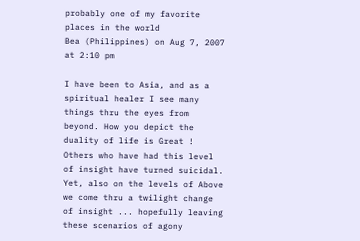probably one of my favorite places in the world
Bea (Philippines) on Aug 7, 2007 at 2:10 pm

I have been to Asia, and as a spiritual healer I see many things thru the eyes from beyond. How you depict the duality of life is Great ! Others who have had this level of insight have turned suicidal. Yet, also on the levels of Above we come thru a twilight change of insight ... hopefully leaving these scenarios of agony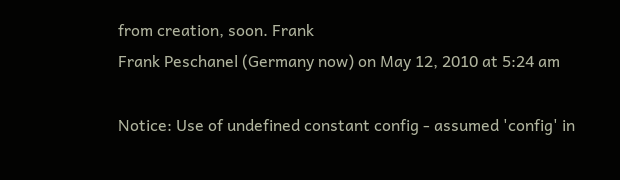from creation, soon. Frank
Frank Peschanel (Germany now) on May 12, 2010 at 5:24 am

Notice: Use of undefined constant config - assumed 'config' in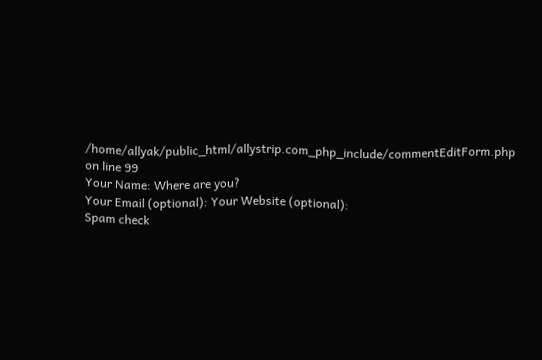/home/allyak/public_html/allystrip.com_php_include/commentEditForm.php on line 99
Your Name: Where are you?
Your Email (optional): Your Website (optional):
Spam check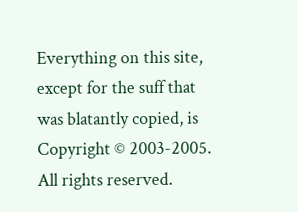Everything on this site, except for the suff that was blatantly copied, is Copyright © 2003-2005. All rights reserved.